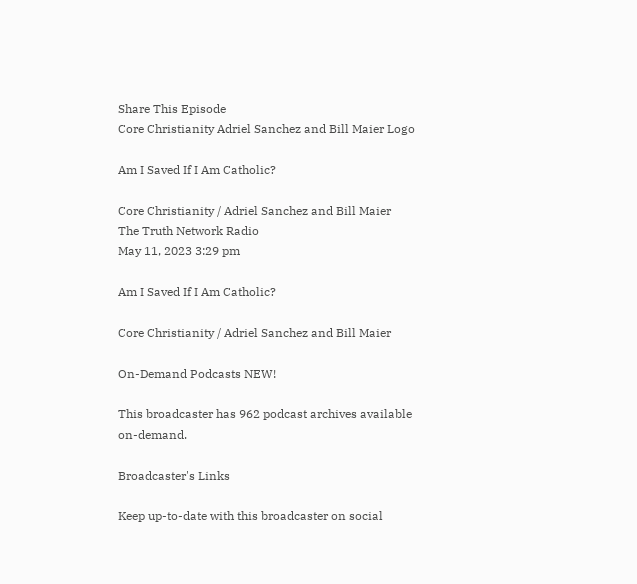Share This Episode
Core Christianity Adriel Sanchez and Bill Maier Logo

Am I Saved If I Am Catholic?

Core Christianity / Adriel Sanchez and Bill Maier
The Truth Network Radio
May 11, 2023 3:29 pm

Am I Saved If I Am Catholic?

Core Christianity / Adriel Sanchez and Bill Maier

On-Demand Podcasts NEW!

This broadcaster has 962 podcast archives available on-demand.

Broadcaster's Links

Keep up-to-date with this broadcaster on social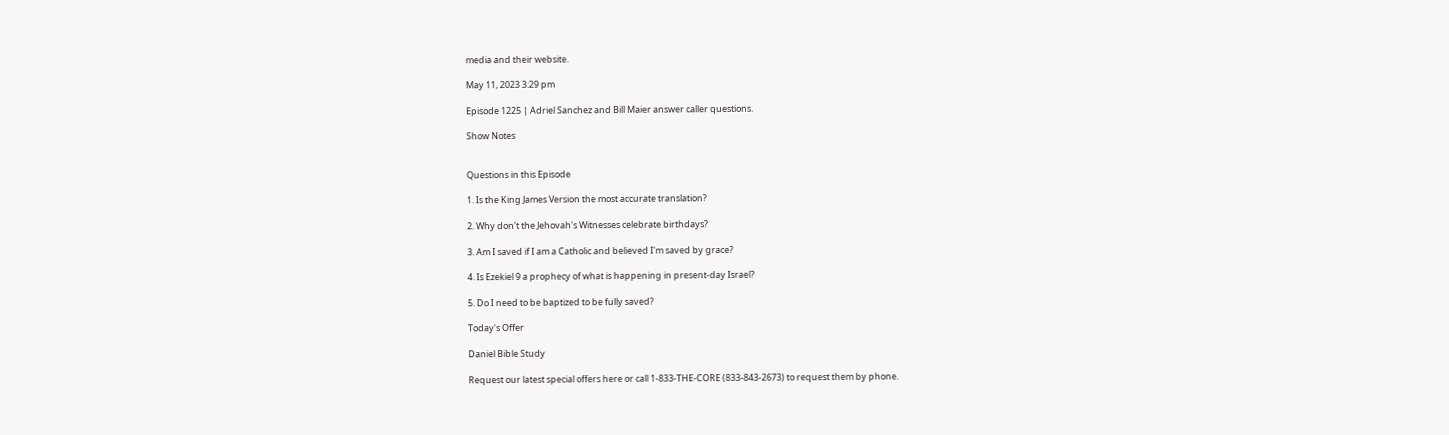media and their website.

May 11, 2023 3:29 pm

Episode 1225 | Adriel Sanchez and Bill Maier answer caller questions.

Show Notes


Questions in this Episode

1. Is the King James Version the most accurate translation?

2. Why don't the Jehovah's Witnesses celebrate birthdays?

3. Am I saved if I am a Catholic and believed I'm saved by grace?

4. Is Ezekiel 9 a prophecy of what is happening in present-day Israel?

5. Do I need to be baptized to be fully saved?

Today's Offer

Daniel Bible Study

Request our latest special offers here or call 1-833-THE-CORE (833-843-2673) to request them by phone.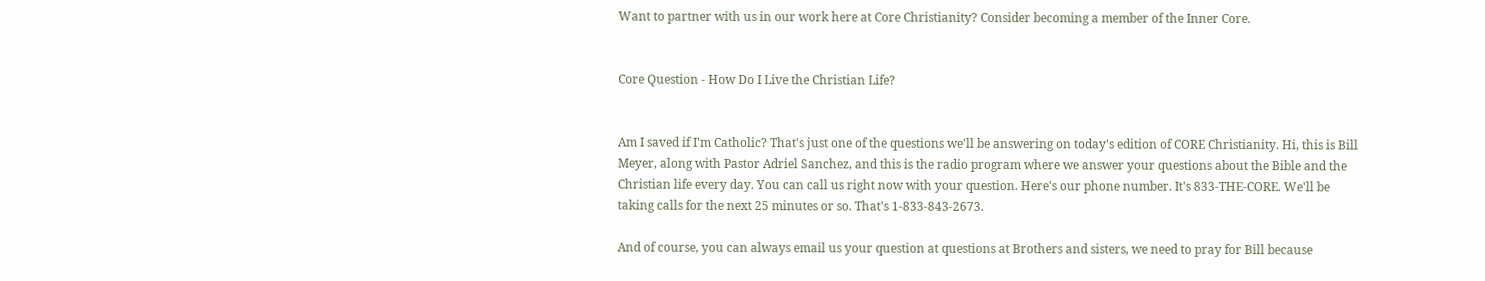Want to partner with us in our work here at Core Christianity? Consider becoming a member of the Inner Core.


Core Question - How Do I Live the Christian Life?


Am I saved if I'm Catholic? That's just one of the questions we'll be answering on today's edition of CORE Christianity. Hi, this is Bill Meyer, along with Pastor Adriel Sanchez, and this is the radio program where we answer your questions about the Bible and the Christian life every day. You can call us right now with your question. Here's our phone number. It's 833-THE-CORE. We'll be taking calls for the next 25 minutes or so. That's 1-833-843-2673.

And of course, you can always email us your question at questions at Brothers and sisters, we need to pray for Bill because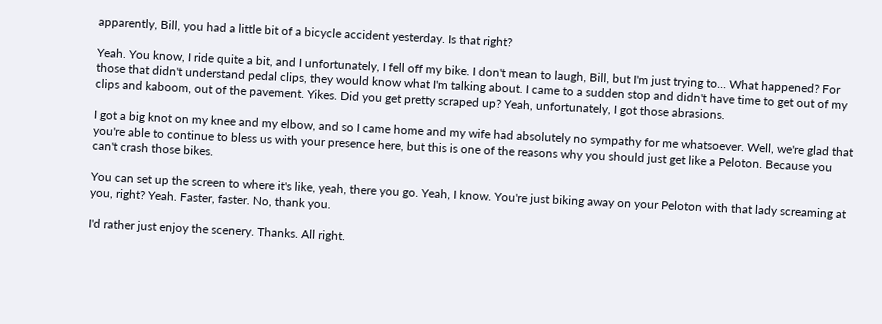apparently, Bill, you had a little bit of a bicycle accident yesterday. Is that right?

Yeah. You know, I ride quite a bit, and I unfortunately, I fell off my bike. I don't mean to laugh, Bill, but I'm just trying to... What happened? For those that didn't understand pedal clips, they would know what I'm talking about. I came to a sudden stop and didn't have time to get out of my clips and kaboom, out of the pavement. Yikes. Did you get pretty scraped up? Yeah, unfortunately, I got those abrasions.

I got a big knot on my knee and my elbow, and so I came home and my wife had absolutely no sympathy for me whatsoever. Well, we're glad that you're able to continue to bless us with your presence here, but this is one of the reasons why you should just get like a Peloton. Because you can't crash those bikes.

You can set up the screen to where it's like, yeah, there you go. Yeah, I know. You're just biking away on your Peloton with that lady screaming at you, right? Yeah. Faster, faster. No, thank you.

I'd rather just enjoy the scenery. Thanks. All right.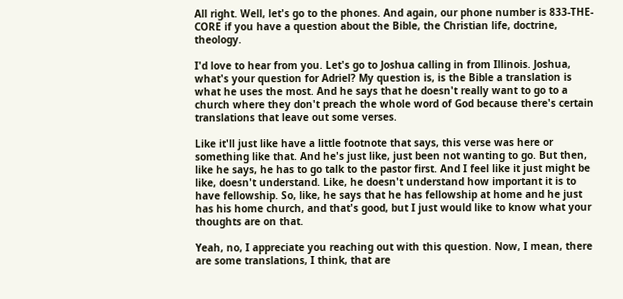All right. Well, let's go to the phones. And again, our phone number is 833-THE-CORE if you have a question about the Bible, the Christian life, doctrine, theology.

I'd love to hear from you. Let's go to Joshua calling in from Illinois. Joshua, what's your question for Adriel? My question is, is the Bible a translation is what he uses the most. And he says that he doesn't really want to go to a church where they don't preach the whole word of God because there's certain translations that leave out some verses.

Like it'll just like have a little footnote that says, this verse was here or something like that. And he's just like, just been not wanting to go. But then, like he says, he has to go talk to the pastor first. And I feel like it just might be like, doesn't understand. Like, he doesn't understand how important it is to have fellowship. So, like, he says that he has fellowship at home and he just has his home church, and that's good, but I just would like to know what your thoughts are on that.

Yeah, no, I appreciate you reaching out with this question. Now, I mean, there are some translations, I think, that are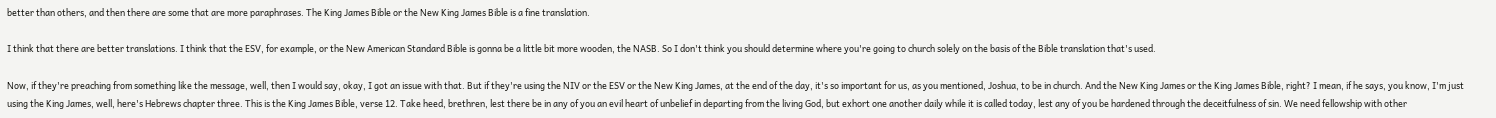better than others, and then there are some that are more paraphrases. The King James Bible or the New King James Bible is a fine translation.

I think that there are better translations. I think that the ESV, for example, or the New American Standard Bible is gonna be a little bit more wooden, the NASB. So I don't think you should determine where you're going to church solely on the basis of the Bible translation that's used.

Now, if they're preaching from something like the message, well, then I would say, okay, I got an issue with that. But if they're using the NIV or the ESV or the New King James, at the end of the day, it's so important for us, as you mentioned, Joshua, to be in church. And the New King James or the King James Bible, right? I mean, if he says, you know, I'm just using the King James, well, here's Hebrews chapter three. This is the King James Bible, verse 12. Take heed, brethren, lest there be in any of you an evil heart of unbelief in departing from the living God, but exhort one another daily while it is called today, lest any of you be hardened through the deceitfulness of sin. We need fellowship with other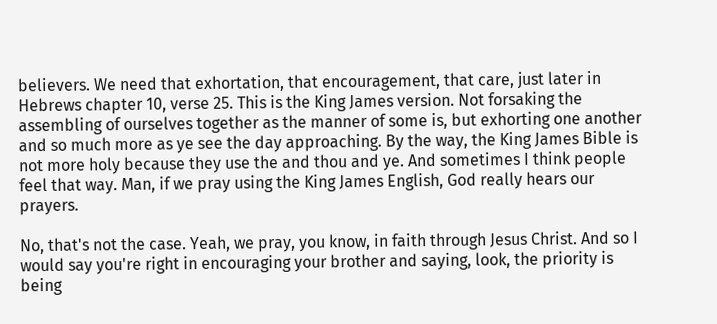believers. We need that exhortation, that encouragement, that care, just later in Hebrews chapter 10, verse 25. This is the King James version. Not forsaking the assembling of ourselves together as the manner of some is, but exhorting one another and so much more as ye see the day approaching. By the way, the King James Bible is not more holy because they use the and thou and ye. And sometimes I think people feel that way. Man, if we pray using the King James English, God really hears our prayers.

No, that's not the case. Yeah, we pray, you know, in faith through Jesus Christ. And so I would say you're right in encouraging your brother and saying, look, the priority is being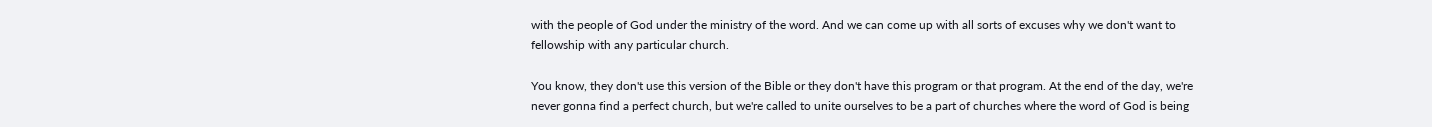with the people of God under the ministry of the word. And we can come up with all sorts of excuses why we don't want to fellowship with any particular church.

You know, they don't use this version of the Bible or they don't have this program or that program. At the end of the day, we're never gonna find a perfect church, but we're called to unite ourselves to be a part of churches where the word of God is being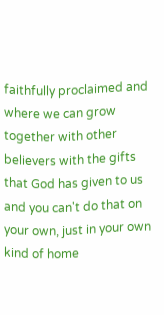faithfully proclaimed and where we can grow together with other believers with the gifts that God has given to us and you can't do that on your own, just in your own kind of home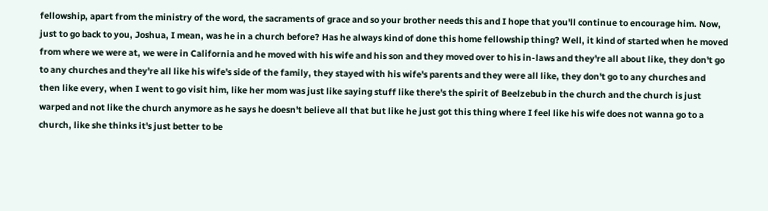fellowship, apart from the ministry of the word, the sacraments of grace and so your brother needs this and I hope that you'll continue to encourage him. Now, just to go back to you, Joshua, I mean, was he in a church before? Has he always kind of done this home fellowship thing? Well, it kind of started when he moved from where we were at, we were in California and he moved with his wife and his son and they moved over to his in-laws and they're all about like, they don't go to any churches and they're all like his wife's side of the family, they stayed with his wife's parents and they were all like, they don't go to any churches and then like every, when I went to go visit him, like her mom was just like saying stuff like there's the spirit of Beelzebub in the church and the church is just warped and not like the church anymore as he says he doesn't believe all that but like he just got this thing where I feel like his wife does not wanna go to a church, like she thinks it's just better to be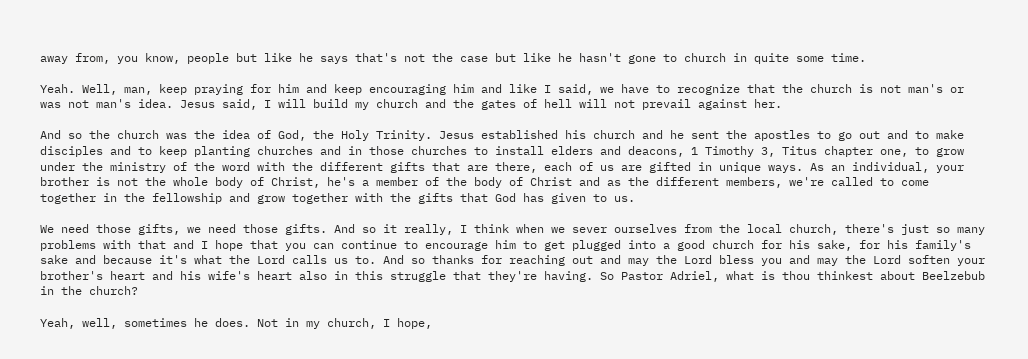away from, you know, people but like he says that's not the case but like he hasn't gone to church in quite some time.

Yeah. Well, man, keep praying for him and keep encouraging him and like I said, we have to recognize that the church is not man's or was not man's idea. Jesus said, I will build my church and the gates of hell will not prevail against her.

And so the church was the idea of God, the Holy Trinity. Jesus established his church and he sent the apostles to go out and to make disciples and to keep planting churches and in those churches to install elders and deacons, 1 Timothy 3, Titus chapter one, to grow under the ministry of the word with the different gifts that are there, each of us are gifted in unique ways. As an individual, your brother is not the whole body of Christ, he's a member of the body of Christ and as the different members, we're called to come together in the fellowship and grow together with the gifts that God has given to us.

We need those gifts, we need those gifts. And so it really, I think when we sever ourselves from the local church, there's just so many problems with that and I hope that you can continue to encourage him to get plugged into a good church for his sake, for his family's sake and because it's what the Lord calls us to. And so thanks for reaching out and may the Lord bless you and may the Lord soften your brother's heart and his wife's heart also in this struggle that they're having. So Pastor Adriel, what is thou thinkest about Beelzebub in the church?

Yeah, well, sometimes he does. Not in my church, I hope,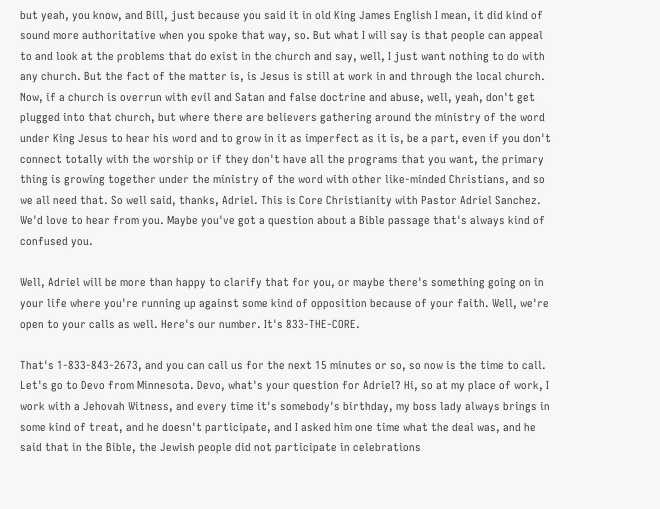but yeah, you know, and Bill, just because you said it in old King James English I mean, it did kind of sound more authoritative when you spoke that way, so. But what I will say is that people can appeal to and look at the problems that do exist in the church and say, well, I just want nothing to do with any church. But the fact of the matter is, is Jesus is still at work in and through the local church. Now, if a church is overrun with evil and Satan and false doctrine and abuse, well, yeah, don't get plugged into that church, but where there are believers gathering around the ministry of the word under King Jesus to hear his word and to grow in it as imperfect as it is, be a part, even if you don't connect totally with the worship or if they don't have all the programs that you want, the primary thing is growing together under the ministry of the word with other like-minded Christians, and so we all need that. So well said, thanks, Adriel. This is Core Christianity with Pastor Adriel Sanchez. We'd love to hear from you. Maybe you've got a question about a Bible passage that's always kind of confused you.

Well, Adriel will be more than happy to clarify that for you, or maybe there's something going on in your life where you're running up against some kind of opposition because of your faith. Well, we're open to your calls as well. Here's our number. It's 833-THE-CORE.

That's 1-833-843-2673, and you can call us for the next 15 minutes or so, so now is the time to call. Let's go to Devo from Minnesota. Devo, what's your question for Adriel? Hi, so at my place of work, I work with a Jehovah Witness, and every time it's somebody's birthday, my boss lady always brings in some kind of treat, and he doesn't participate, and I asked him one time what the deal was, and he said that in the Bible, the Jewish people did not participate in celebrations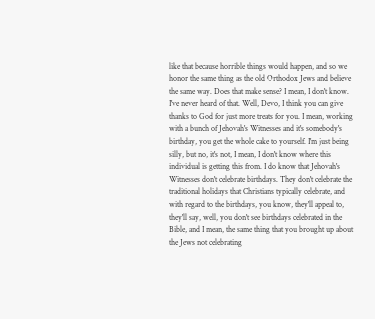like that because horrible things would happen, and so we honor the same thing as the old Orthodox Jews and believe the same way. Does that make sense? I mean, I don't know. I've never heard of that. Well, Devo, I think you can give thanks to God for just more treats for you. I mean, working with a bunch of Jehovah's Witnesses and it's somebody's birthday, you get the whole cake to yourself. I'm just being silly, but no, it's not, I mean, I don't know where this individual is getting this from. I do know that Jehovah's Witnesses don't celebrate birthdays. They don't celebrate the traditional holidays that Christians typically celebrate, and with regard to the birthdays, you know, they'll appeal to, they'll say, well, you don't see birthdays celebrated in the Bible, and I mean, the same thing that you brought up about the Jews not celebrating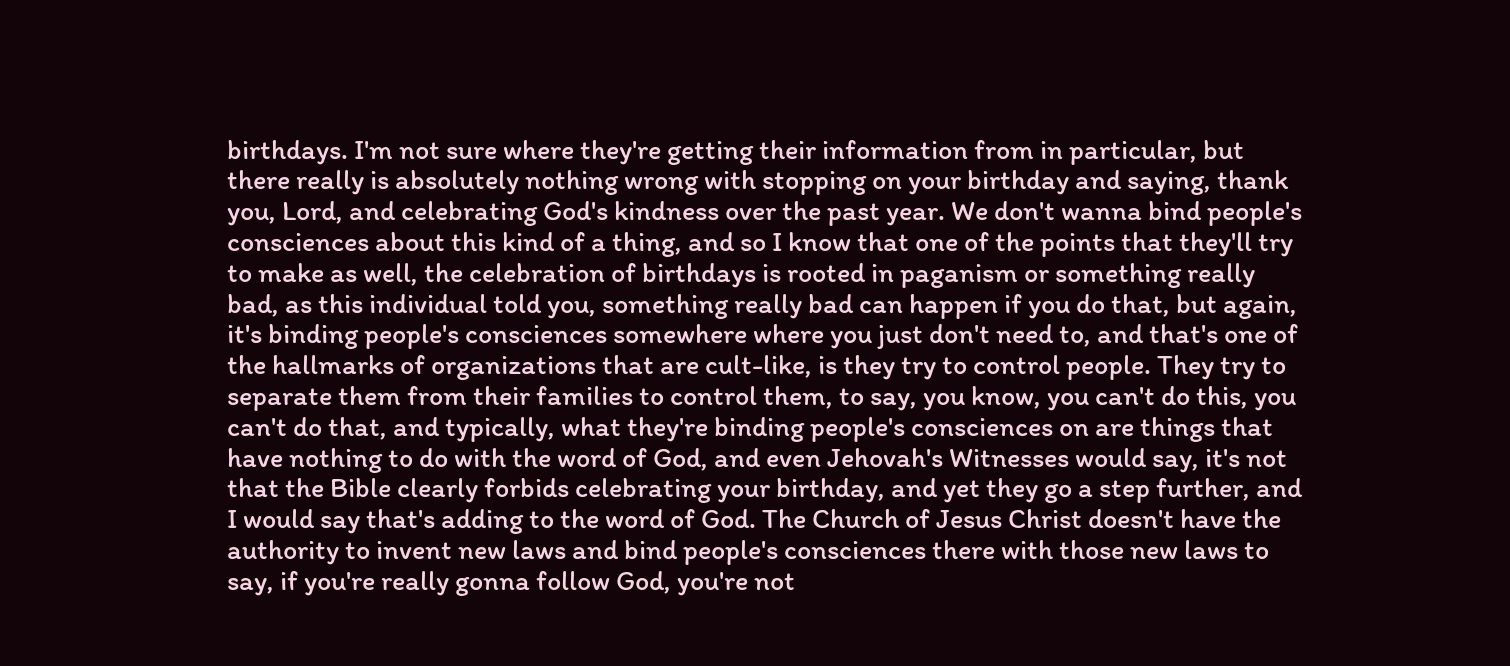birthdays. I'm not sure where they're getting their information from in particular, but there really is absolutely nothing wrong with stopping on your birthday and saying, thank you, Lord, and celebrating God's kindness over the past year. We don't wanna bind people's consciences about this kind of a thing, and so I know that one of the points that they'll try to make as well, the celebration of birthdays is rooted in paganism or something really bad, as this individual told you, something really bad can happen if you do that, but again, it's binding people's consciences somewhere where you just don't need to, and that's one of the hallmarks of organizations that are cult-like, is they try to control people. They try to separate them from their families to control them, to say, you know, you can't do this, you can't do that, and typically, what they're binding people's consciences on are things that have nothing to do with the word of God, and even Jehovah's Witnesses would say, it's not that the Bible clearly forbids celebrating your birthday, and yet they go a step further, and I would say that's adding to the word of God. The Church of Jesus Christ doesn't have the authority to invent new laws and bind people's consciences there with those new laws to say, if you're really gonna follow God, you're not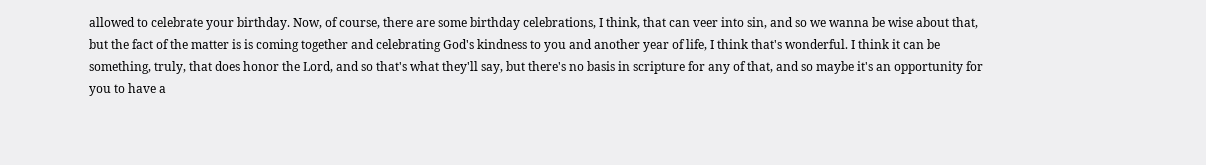allowed to celebrate your birthday. Now, of course, there are some birthday celebrations, I think, that can veer into sin, and so we wanna be wise about that, but the fact of the matter is is coming together and celebrating God's kindness to you and another year of life, I think that's wonderful. I think it can be something, truly, that does honor the Lord, and so that's what they'll say, but there's no basis in scripture for any of that, and so maybe it's an opportunity for you to have a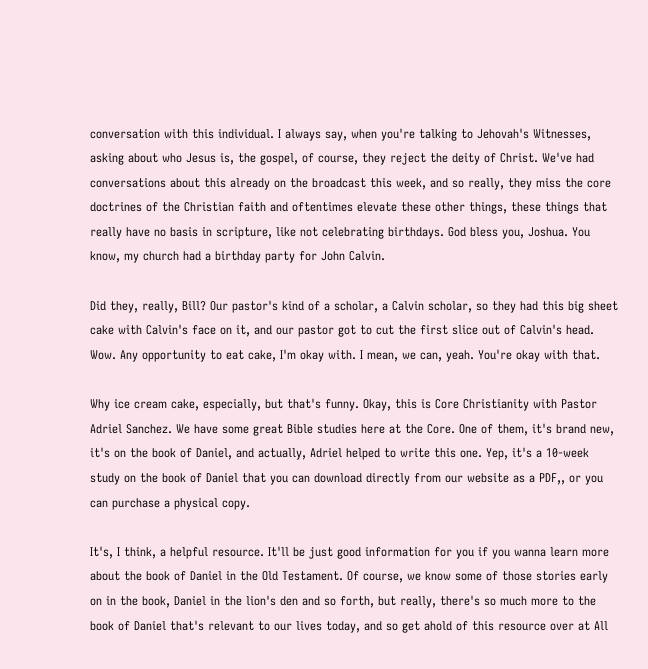conversation with this individual. I always say, when you're talking to Jehovah's Witnesses, asking about who Jesus is, the gospel, of course, they reject the deity of Christ. We've had conversations about this already on the broadcast this week, and so really, they miss the core doctrines of the Christian faith and oftentimes elevate these other things, these things that really have no basis in scripture, like not celebrating birthdays. God bless you, Joshua. You know, my church had a birthday party for John Calvin.

Did they, really, Bill? Our pastor's kind of a scholar, a Calvin scholar, so they had this big sheet cake with Calvin's face on it, and our pastor got to cut the first slice out of Calvin's head. Wow. Any opportunity to eat cake, I'm okay with. I mean, we can, yeah. You're okay with that.

Why ice cream cake, especially, but that's funny. Okay, this is Core Christianity with Pastor Adriel Sanchez. We have some great Bible studies here at the Core. One of them, it's brand new, it's on the book of Daniel, and actually, Adriel helped to write this one. Yep, it's a 10-week study on the book of Daniel that you can download directly from our website as a PDF,, or you can purchase a physical copy.

It's, I think, a helpful resource. It'll be just good information for you if you wanna learn more about the book of Daniel in the Old Testament. Of course, we know some of those stories early on in the book, Daniel in the lion's den and so forth, but really, there's so much more to the book of Daniel that's relevant to our lives today, and so get ahold of this resource over at All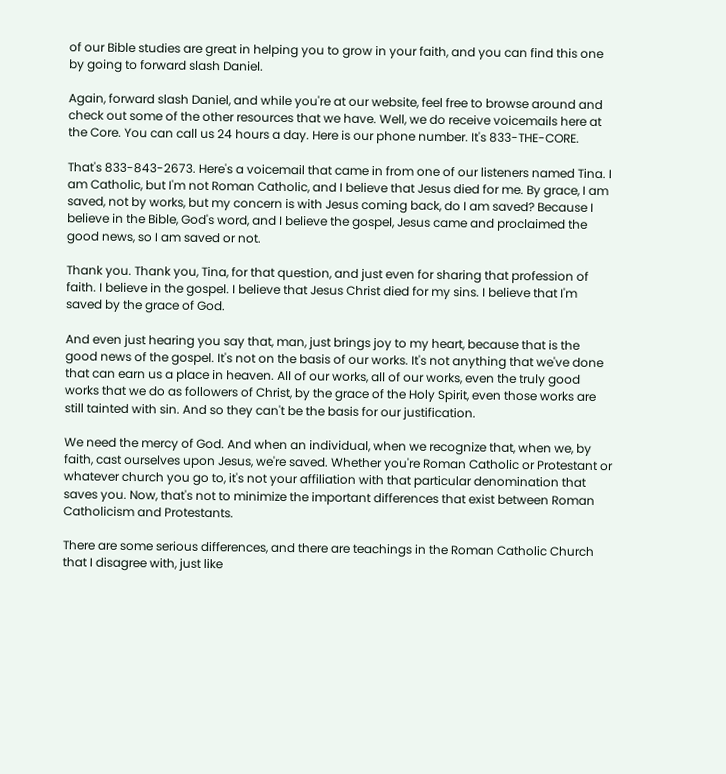of our Bible studies are great in helping you to grow in your faith, and you can find this one by going to forward slash Daniel.

Again, forward slash Daniel, and while you're at our website, feel free to browse around and check out some of the other resources that we have. Well, we do receive voicemails here at the Core. You can call us 24 hours a day. Here is our phone number. It's 833-THE-CORE.

That's 833-843-2673. Here's a voicemail that came in from one of our listeners named Tina. I am Catholic, but I'm not Roman Catholic, and I believe that Jesus died for me. By grace, I am saved, not by works, but my concern is with Jesus coming back, do I am saved? Because I believe in the Bible, God's word, and I believe the gospel, Jesus came and proclaimed the good news, so I am saved or not.

Thank you. Thank you, Tina, for that question, and just even for sharing that profession of faith. I believe in the gospel. I believe that Jesus Christ died for my sins. I believe that I'm saved by the grace of God.

And even just hearing you say that, man, just brings joy to my heart, because that is the good news of the gospel. It's not on the basis of our works. It's not anything that we've done that can earn us a place in heaven. All of our works, all of our works, even the truly good works that we do as followers of Christ, by the grace of the Holy Spirit, even those works are still tainted with sin. And so they can't be the basis for our justification.

We need the mercy of God. And when an individual, when we recognize that, when we, by faith, cast ourselves upon Jesus, we're saved. Whether you're Roman Catholic or Protestant or whatever church you go to, it's not your affiliation with that particular denomination that saves you. Now, that's not to minimize the important differences that exist between Roman Catholicism and Protestants.

There are some serious differences, and there are teachings in the Roman Catholic Church that I disagree with, just like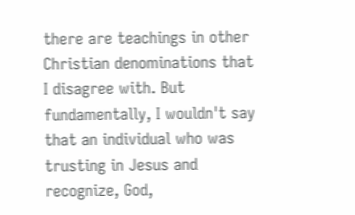there are teachings in other Christian denominations that I disagree with. But fundamentally, I wouldn't say that an individual who was trusting in Jesus and recognize, God,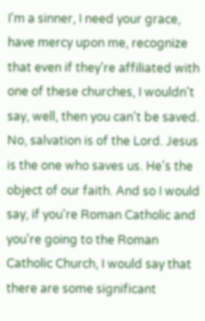I'm a sinner, I need your grace, have mercy upon me, recognize that even if they're affiliated with one of these churches, I wouldn't say, well, then you can't be saved. No, salvation is of the Lord. Jesus is the one who saves us. He's the object of our faith. And so I would say, if you're Roman Catholic and you're going to the Roman Catholic Church, I would say that there are some significant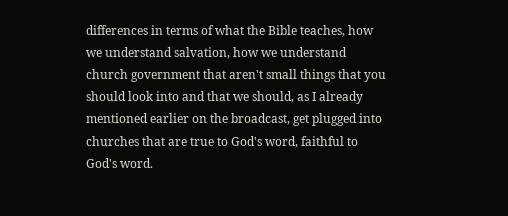differences in terms of what the Bible teaches, how we understand salvation, how we understand church government that aren't small things that you should look into and that we should, as I already mentioned earlier on the broadcast, get plugged into churches that are true to God's word, faithful to God's word.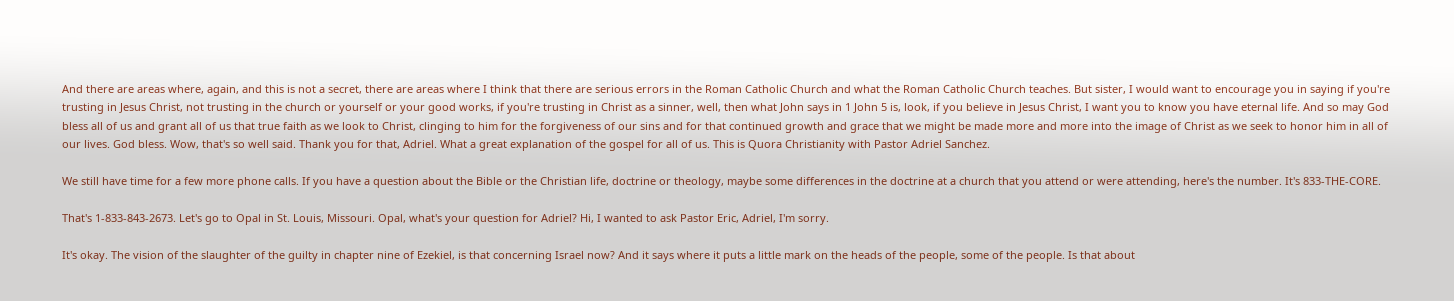And there are areas where, again, and this is not a secret, there are areas where I think that there are serious errors in the Roman Catholic Church and what the Roman Catholic Church teaches. But sister, I would want to encourage you in saying if you're trusting in Jesus Christ, not trusting in the church or yourself or your good works, if you're trusting in Christ as a sinner, well, then what John says in 1 John 5 is, look, if you believe in Jesus Christ, I want you to know you have eternal life. And so may God bless all of us and grant all of us that true faith as we look to Christ, clinging to him for the forgiveness of our sins and for that continued growth and grace that we might be made more and more into the image of Christ as we seek to honor him in all of our lives. God bless. Wow, that's so well said. Thank you for that, Adriel. What a great explanation of the gospel for all of us. This is Quora Christianity with Pastor Adriel Sanchez.

We still have time for a few more phone calls. If you have a question about the Bible or the Christian life, doctrine or theology, maybe some differences in the doctrine at a church that you attend or were attending, here's the number. It's 833-THE-CORE.

That's 1-833-843-2673. Let's go to Opal in St. Louis, Missouri. Opal, what's your question for Adriel? Hi, I wanted to ask Pastor Eric, Adriel, I'm sorry.

It's okay. The vision of the slaughter of the guilty in chapter nine of Ezekiel, is that concerning Israel now? And it says where it puts a little mark on the heads of the people, some of the people. Is that about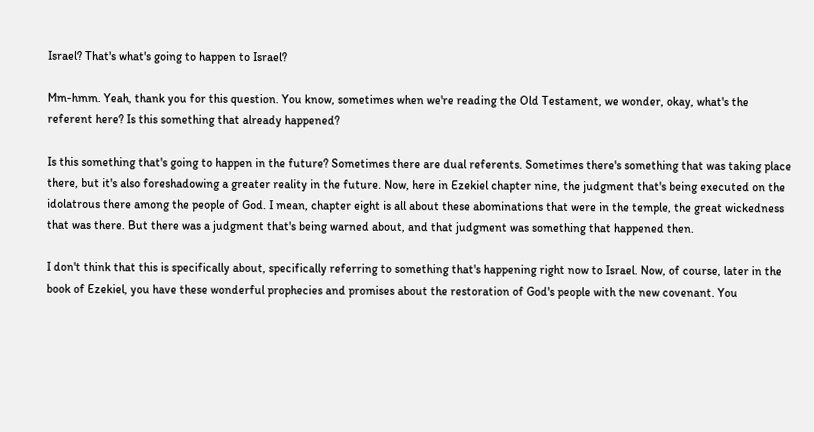Israel? That's what's going to happen to Israel?

Mm-hmm. Yeah, thank you for this question. You know, sometimes when we're reading the Old Testament, we wonder, okay, what's the referent here? Is this something that already happened?

Is this something that's going to happen in the future? Sometimes there are dual referents. Sometimes there's something that was taking place there, but it's also foreshadowing a greater reality in the future. Now, here in Ezekiel chapter nine, the judgment that's being executed on the idolatrous there among the people of God. I mean, chapter eight is all about these abominations that were in the temple, the great wickedness that was there. But there was a judgment that's being warned about, and that judgment was something that happened then.

I don't think that this is specifically about, specifically referring to something that's happening right now to Israel. Now, of course, later in the book of Ezekiel, you have these wonderful prophecies and promises about the restoration of God's people with the new covenant. You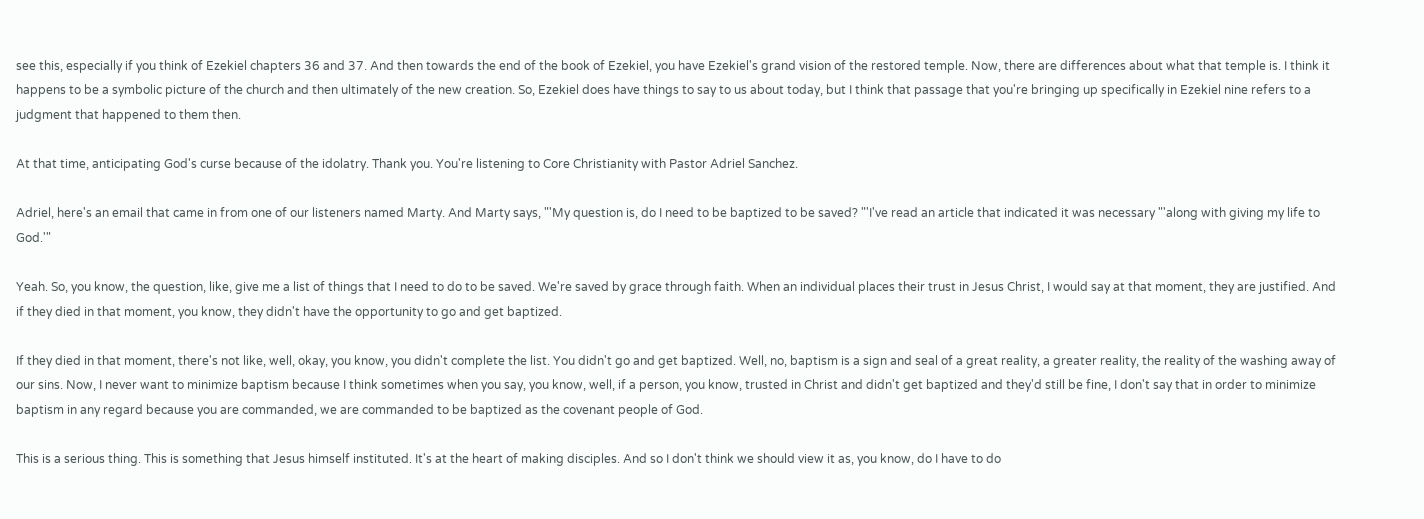see this, especially if you think of Ezekiel chapters 36 and 37. And then towards the end of the book of Ezekiel, you have Ezekiel's grand vision of the restored temple. Now, there are differences about what that temple is. I think it happens to be a symbolic picture of the church and then ultimately of the new creation. So, Ezekiel does have things to say to us about today, but I think that passage that you're bringing up specifically in Ezekiel nine refers to a judgment that happened to them then.

At that time, anticipating God's curse because of the idolatry. Thank you. You're listening to Core Christianity with Pastor Adriel Sanchez.

Adriel, here's an email that came in from one of our listeners named Marty. And Marty says, "'My question is, do I need to be baptized to be saved? "'I've read an article that indicated it was necessary "'along with giving my life to God.'"

Yeah. So, you know, the question, like, give me a list of things that I need to do to be saved. We're saved by grace through faith. When an individual places their trust in Jesus Christ, I would say at that moment, they are justified. And if they died in that moment, you know, they didn't have the opportunity to go and get baptized.

If they died in that moment, there's not like, well, okay, you know, you didn't complete the list. You didn't go and get baptized. Well, no, baptism is a sign and seal of a great reality, a greater reality, the reality of the washing away of our sins. Now, I never want to minimize baptism because I think sometimes when you say, you know, well, if a person, you know, trusted in Christ and didn't get baptized and they'd still be fine, I don't say that in order to minimize baptism in any regard because you are commanded, we are commanded to be baptized as the covenant people of God.

This is a serious thing. This is something that Jesus himself instituted. It's at the heart of making disciples. And so I don't think we should view it as, you know, do I have to do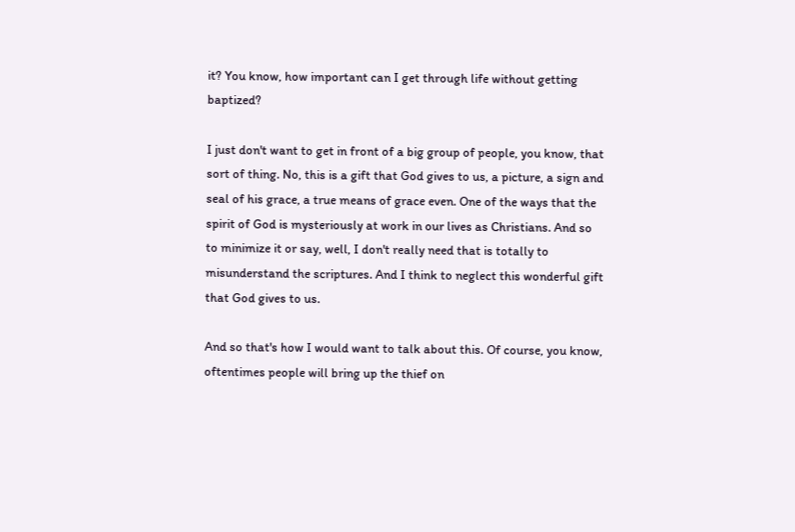it? You know, how important can I get through life without getting baptized?

I just don't want to get in front of a big group of people, you know, that sort of thing. No, this is a gift that God gives to us, a picture, a sign and seal of his grace, a true means of grace even. One of the ways that the spirit of God is mysteriously at work in our lives as Christians. And so to minimize it or say, well, I don't really need that is totally to misunderstand the scriptures. And I think to neglect this wonderful gift that God gives to us.

And so that's how I would want to talk about this. Of course, you know, oftentimes people will bring up the thief on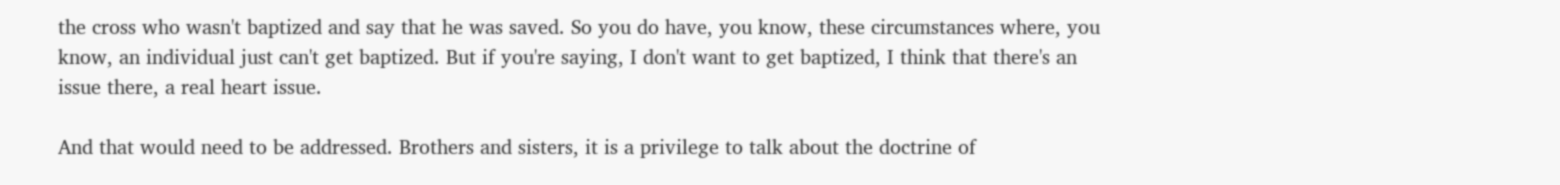the cross who wasn't baptized and say that he was saved. So you do have, you know, these circumstances where, you know, an individual just can't get baptized. But if you're saying, I don't want to get baptized, I think that there's an issue there, a real heart issue.

And that would need to be addressed. Brothers and sisters, it is a privilege to talk about the doctrine of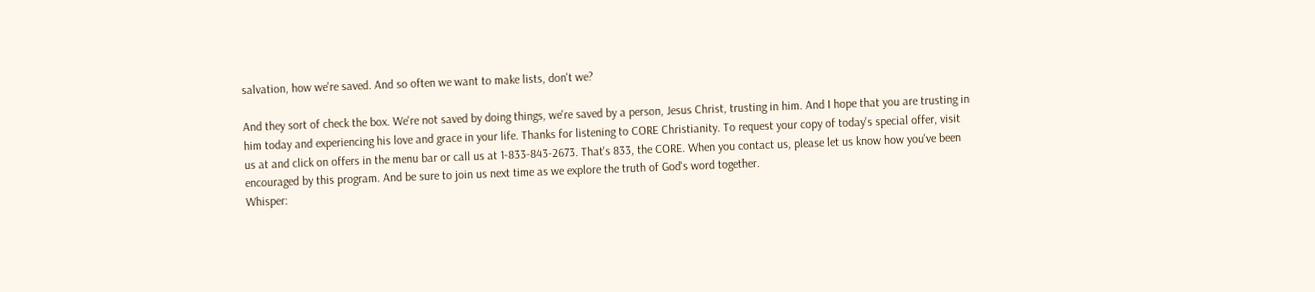salvation, how we're saved. And so often we want to make lists, don't we?

And they sort of check the box. We're not saved by doing things, we're saved by a person, Jesus Christ, trusting in him. And I hope that you are trusting in him today and experiencing his love and grace in your life. Thanks for listening to CORE Christianity. To request your copy of today's special offer, visit us at and click on offers in the menu bar or call us at 1-833-843-2673. That's 833, the CORE. When you contact us, please let us know how you've been encouraged by this program. And be sure to join us next time as we explore the truth of God's word together.
Whisper: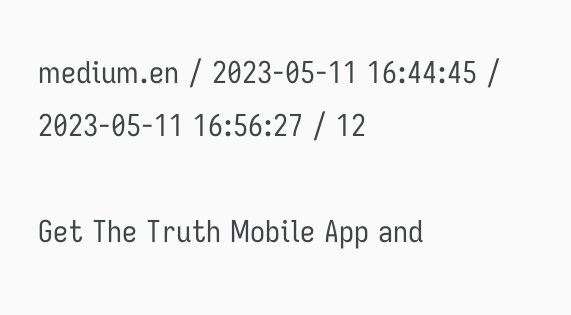medium.en / 2023-05-11 16:44:45 / 2023-05-11 16:56:27 / 12

Get The Truth Mobile App and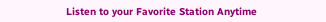Listen to your Favorite Station Anytime